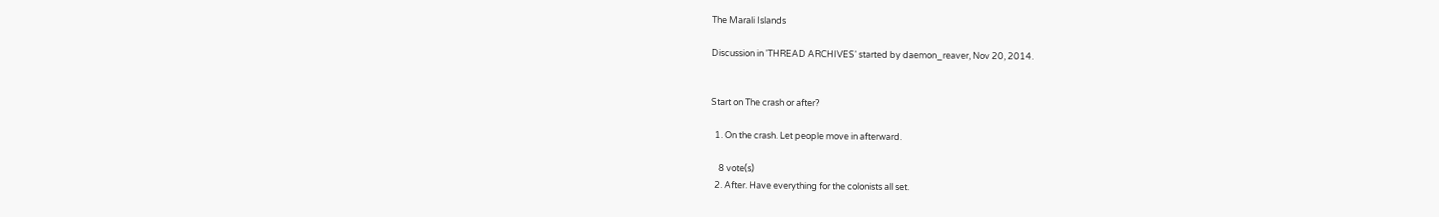The Marali Islands

Discussion in 'THREAD ARCHIVES' started by daemon_reaver, Nov 20, 2014.


Start on The crash or after?

  1. On the crash. Let people move in afterward.

    8 vote(s)
  2. After. Have everything for the colonists all set.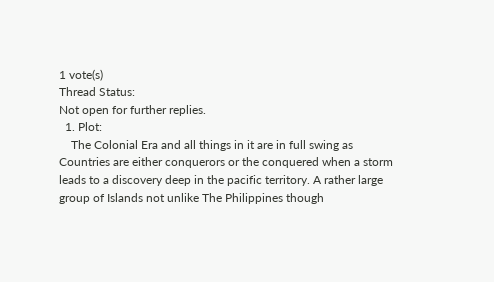1 vote(s)
Thread Status:
Not open for further replies.
  1. Plot:
    The Colonial Era and all things in it are in full swing as Countries are either conquerors or the conquered when a storm leads to a discovery deep in the pacific territory. A rather large group of Islands not unlike The Philippines though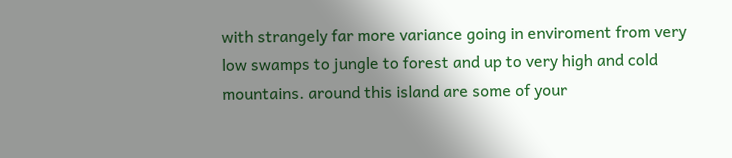with strangely far more variance going in enviroment from very low swamps to jungle to forest and up to very high and cold mountains. around this island are some of your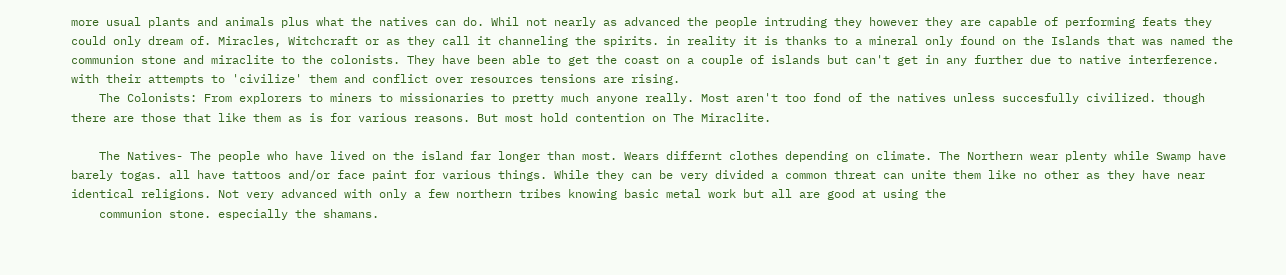more usual plants and animals plus what the natives can do. Whil not nearly as advanced the people intruding they however they are capable of performing feats they could only dream of. Miracles, Witchcraft or as they call it channeling the spirits. in reality it is thanks to a mineral only found on the Islands that was named the communion stone and miraclite to the colonists. They have been able to get the coast on a couple of islands but can't get in any further due to native interference. with their attempts to 'civilize' them and conflict over resources tensions are rising.
    The Colonists: From explorers to miners to missionaries to pretty much anyone really. Most aren't too fond of the natives unless succesfully civilized. though there are those that like them as is for various reasons. But most hold contention on The Miraclite.

    The Natives- The people who have lived on the island far longer than most. Wears differnt clothes depending on climate. The Northern wear plenty while Swamp have barely togas. all have tattoos and/or face paint for various things. While they can be very divided a common threat can unite them like no other as they have near identical religions. Not very advanced with only a few northern tribes knowing basic metal work but all are good at using the
    communion stone. especially the shamans.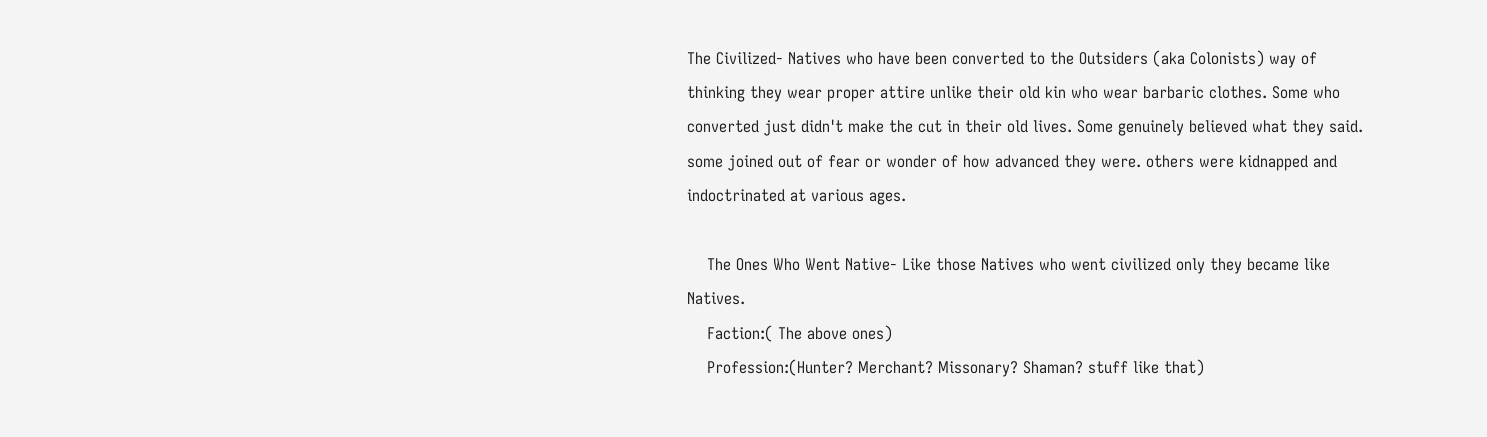The Civilized- Natives who have been converted to the Outsiders (aka Colonists) way of thinking they wear proper attire unlike their old kin who wear barbaric clothes. Some who converted just didn't make the cut in their old lives. Some genuinely believed what they said. some joined out of fear or wonder of how advanced they were. others were kidnapped and indoctrinated at various ages.

    The Ones Who Went Native- Like those Natives who went civilized only they became like Natives.
    Faction:( The above ones)
    Profession:(Hunter? Merchant? Missonary? Shaman? stuff like that)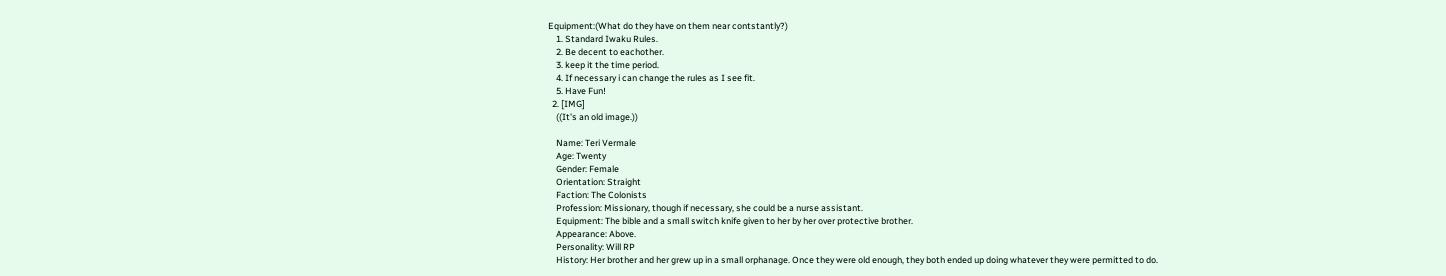Equipment:(What do they have on them near contstantly?)
    1. Standard Iwaku Rules.
    2. Be decent to eachother.
    3. keep it the time period.
    4. If necessary i can change the rules as I see fit.
    5. Have Fun!
  2. [IMG]
    ((It's an old image.))

    Name: Teri Vermale
    Age: Twenty
    Gender: Female
    Orientation: Straight
    Faction: The Colonists
    Profession: Missionary, though if necessary, she could be a nurse assistant.
    Equipment: The bible and a small switch knife given to her by her over protective brother.
    Appearance: Above.
    Personality: Will RP
    History: Her brother and her grew up in a small orphanage. Once they were old enough, they both ended up doing whatever they were permitted to do.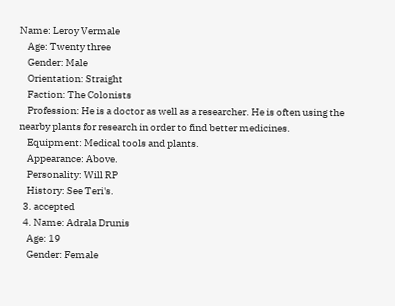Name: Leroy Vermale
    Age: Twenty three
    Gender: Male
    Orientation: Straight
    Faction: The Colonists
    Profession: He is a doctor as well as a researcher. He is often using the nearby plants for research in order to find better medicines.
    Equipment: Medical tools and plants.
    Appearance: Above.
    Personality: Will RP
    History: See Teri's.
  3. accepted
  4. Name: Adrala Drunis
    Age: 19
    Gender: Female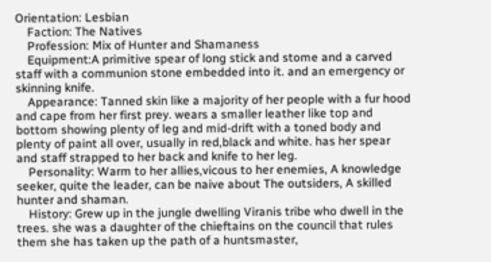Orientation: Lesbian
    Faction: The Natives
    Profession: Mix of Hunter and Shamaness
    Equipment:A primitive spear of long stick and stome and a carved staff with a communion stone embedded into it. and an emergency or skinning knife.
    Appearance: Tanned skin like a majority of her people with a fur hood and cape from her first prey. wears a smaller leather like top and bottom showing plenty of leg and mid-drift with a toned body and plenty of paint all over, usually in red,black and white. has her spear and staff strapped to her back and knife to her leg.
    Personality: Warm to her allies,vicous to her enemies, A knowledge seeker, quite the leader, can be naive about The outsiders, A skilled hunter and shaman.
    History: Grew up in the jungle dwelling Viranis tribe who dwell in the trees. she was a daughter of the chieftains on the council that rules them she has taken up the path of a huntsmaster,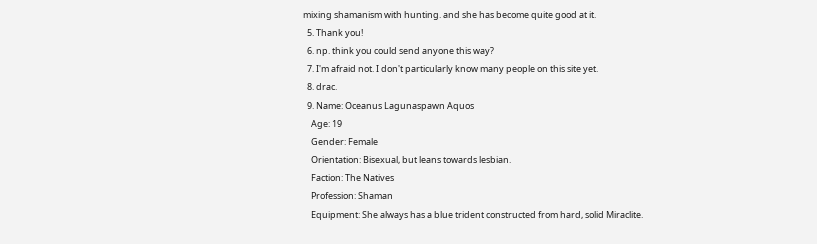mixing shamanism with hunting. and she has become quite good at it.
  5. Thank you!
  6. np. think you could send anyone this way?
  7. I'm afraid not. I don't particularly know many people on this site yet.
  8. drac.
  9. Name: Oceanus Lagunaspawn Aquos
    Age: 19
    Gender: Female
    Orientation: Bisexual, but leans towards lesbian.
    Faction: The Natives
    Profession: Shaman
    Equipment: She always has a blue trident constructed from hard, solid Miraclite.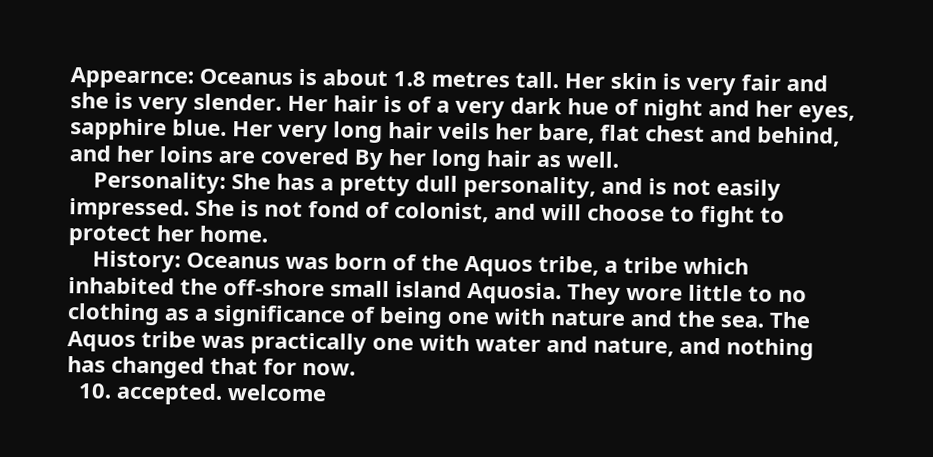Appearnce: Oceanus is about 1.8 metres tall. Her skin is very fair and she is very slender. Her hair is of a very dark hue of night and her eyes, sapphire blue. Her very long hair veils her bare, flat chest and behind, and her loins are covered By her long hair as well.
    Personality: She has a pretty dull personality, and is not easily impressed. She is not fond of colonist, and will choose to fight to protect her home.
    History: Oceanus was born of the Aquos tribe, a tribe which inhabited the off-shore small island Aquosia. They wore little to no clothing as a significance of being one with nature and the sea. The Aquos tribe was practically one with water and nature, and nothing has changed that for now.
  10. accepted. welcome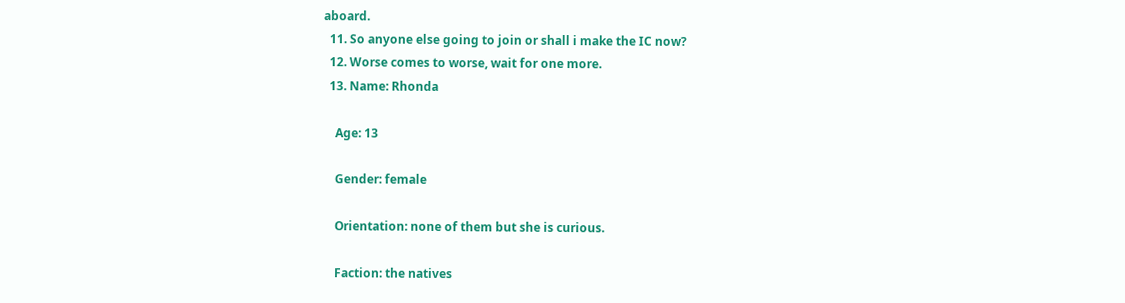aboard.
  11. So anyone else going to join or shall i make the IC now?
  12. Worse comes to worse, wait for one more.
  13. Name: Rhonda

    Age: 13

    Gender: female

    Orientation: none of them but she is curious.

    Faction: the natives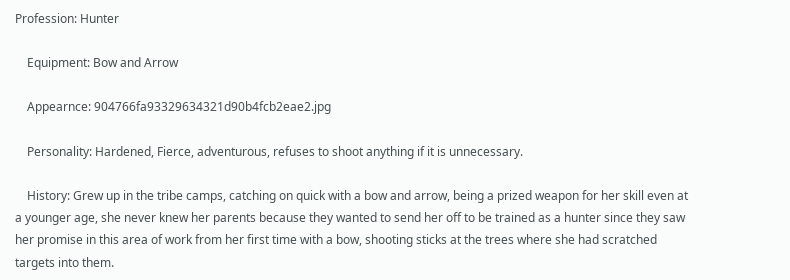Profession: Hunter

    Equipment: Bow and Arrow

    Appearnce: 904766fa93329634321d90b4fcb2eae2.jpg

    Personality: Hardened, Fierce, adventurous, refuses to shoot anything if it is unnecessary.

    History: Grew up in the tribe camps, catching on quick with a bow and arrow, being a prized weapon for her skill even at a younger age, she never knew her parents because they wanted to send her off to be trained as a hunter since they saw her promise in this area of work from her first time with a bow, shooting sticks at the trees where she had scratched targets into them.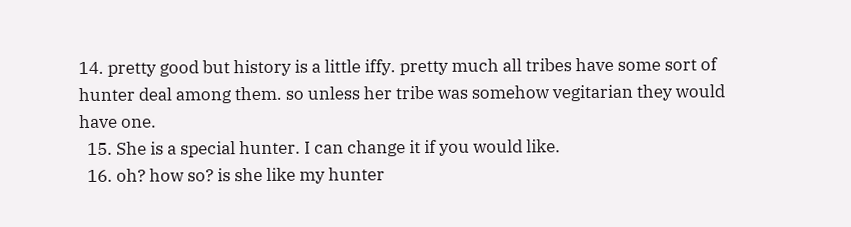14. pretty good but history is a little iffy. pretty much all tribes have some sort of hunter deal among them. so unless her tribe was somehow vegitarian they would have one.
  15. She is a special hunter. I can change it if you would like.
  16. oh? how so? is she like my hunter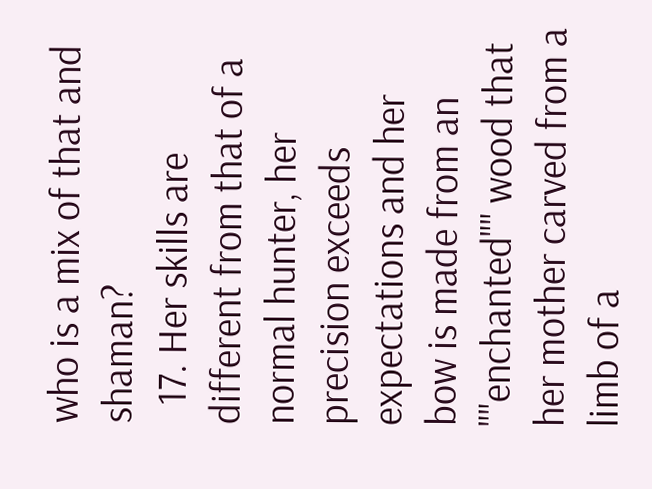who is a mix of that and shaman?
  17. Her skills are different from that of a normal hunter, her precision exceeds expectations and her bow is made from an ""enchanted"" wood that her mother carved from a limb of a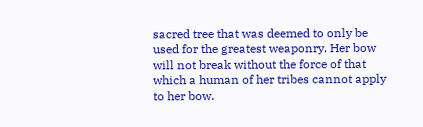sacred tree that was deemed to only be used for the greatest weaponry. Her bow will not break without the force of that which a human of her tribes cannot apply to her bow.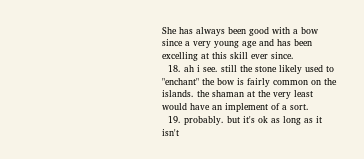She has always been good with a bow since a very young age and has been excelling at this skill ever since.
  18. ah i see. still the stone likely used to "enchant" the bow is fairly common on the islands. the shaman at the very least would have an implement of a sort.
  19. probably. but it's ok as long as it isn't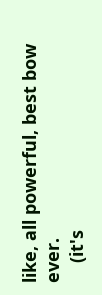like, all powerful, best bow ever.
    (it's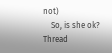not)
    So, is she ok?
Thread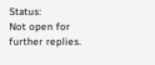Status:
Not open for further replies.